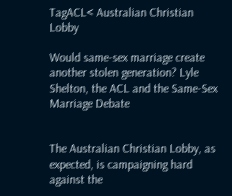TagACL< Australian Christian Lobby

Would same-sex marriage create another stolen generation? Lyle Shelton, the ACL and the Same-Sex Marriage Debate


The Australian Christian Lobby, as expected, is campaigning hard against the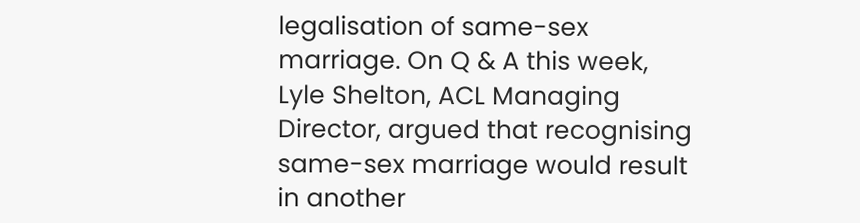legalisation of same-sex marriage. On Q & A this week, Lyle Shelton, ACL Managing Director, argued that recognising same-sex marriage would result in another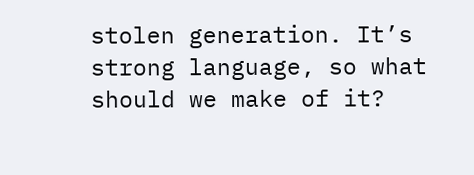stolen generation. It’s strong language, so what should we make of it?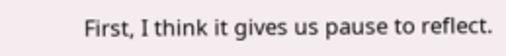First, I think it gives us pause to reflect.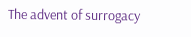The advent of surrogacy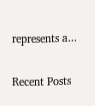represents a...

Recent Posts